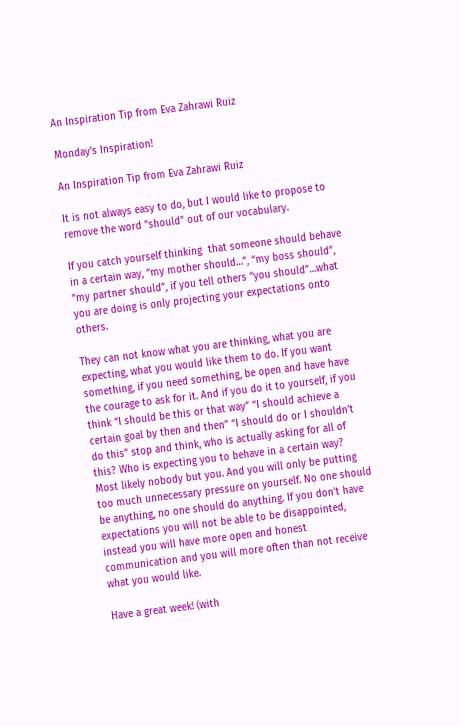An Inspiration Tip from Eva Zahrawi Ruiz

Monday's Inspiration!

An Inspiration Tip from Eva Zahrawi Ruiz

It is not always easy to do, but I would like to propose to remove the word "should" out of our vocabulary.

If you catch yourself thinking  that someone should behave in a certain way, “my mother should…”, “my boss should”, “my partner should”, if you tell others “you should”…what you are doing is only projecting your expectations onto others.

They can not know what you are thinking, what you are expecting, what you would like them to do. If you want something, if you need something, be open and have have the courage to ask for it. And if you do it to yourself, if you think “I should be this or that way” “I should achieve a certain goal by then and then” “I should do or I shouldn’t do this” stop and think, who is actually asking for all of this? Who is expecting you to behave in a certain way? Most likely nobody but you. And you will only be putting too much unnecessary pressure on yourself. No one should be anything, no one should do anything. If you don’t have expectations you will not be able to be disappointed, instead you will have more open and honest communication and you will more often than not receive what you would like.

Have a great week! (with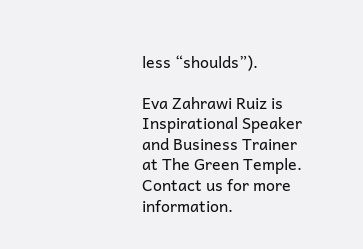less “shoulds”).

Eva Zahrawi Ruiz is Inspirational Speaker and Business Trainer at The Green Temple. Contact us for more information.